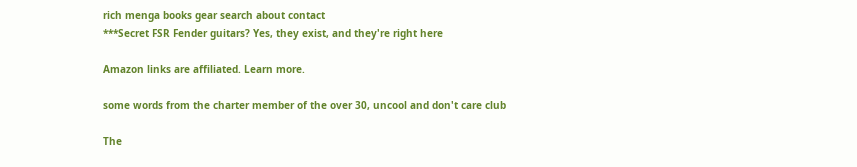rich menga books gear search about contact
***Secret FSR Fender guitars? Yes, they exist, and they're right here

Amazon links are affiliated. Learn more.

some words from the charter member of the over 30, uncool and don't care club

The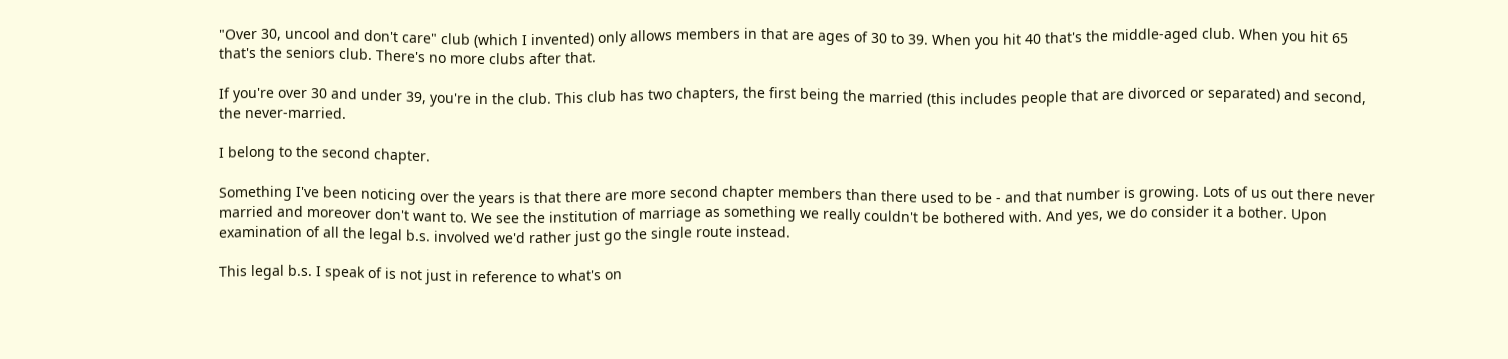"Over 30, uncool and don't care" club (which I invented) only allows members in that are ages of 30 to 39. When you hit 40 that's the middle-aged club. When you hit 65 that's the seniors club. There's no more clubs after that.

If you're over 30 and under 39, you're in the club. This club has two chapters, the first being the married (this includes people that are divorced or separated) and second, the never-married.

I belong to the second chapter.

Something I've been noticing over the years is that there are more second chapter members than there used to be - and that number is growing. Lots of us out there never married and moreover don't want to. We see the institution of marriage as something we really couldn't be bothered with. And yes, we do consider it a bother. Upon examination of all the legal b.s. involved we'd rather just go the single route instead.

This legal b.s. I speak of is not just in reference to what's on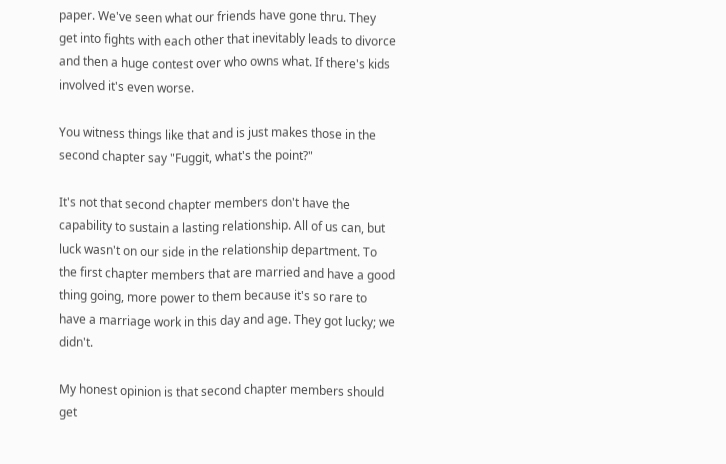paper. We've seen what our friends have gone thru. They get into fights with each other that inevitably leads to divorce and then a huge contest over who owns what. If there's kids involved it's even worse.

You witness things like that and is just makes those in the second chapter say "Fuggit, what's the point?"

It's not that second chapter members don't have the capability to sustain a lasting relationship. All of us can, but luck wasn't on our side in the relationship department. To the first chapter members that are married and have a good thing going, more power to them because it's so rare to have a marriage work in this day and age. They got lucky; we didn't.

My honest opinion is that second chapter members should get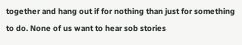together and hang out if for nothing than just for something to do. None of us want to hear sob stories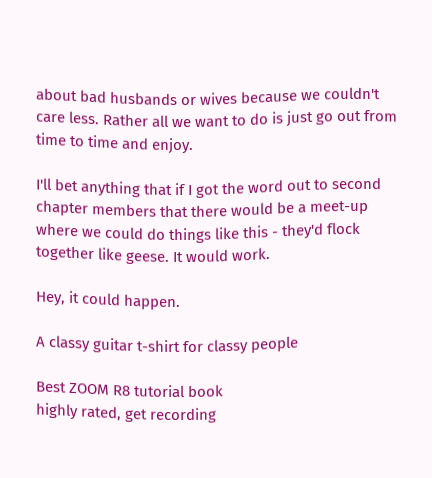about bad husbands or wives because we couldn't care less. Rather all we want to do is just go out from time to time and enjoy.

I'll bet anything that if I got the word out to second chapter members that there would be a meet-up where we could do things like this - they'd flock together like geese. It would work.

Hey, it could happen.

A classy guitar t-shirt for classy people

Best ZOOM R8 tutorial book
highly rated, get recording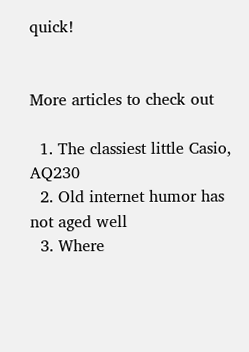quick!


More articles to check out

  1. The classiest little Casio, AQ230
  2. Old internet humor has not aged well
  3. Where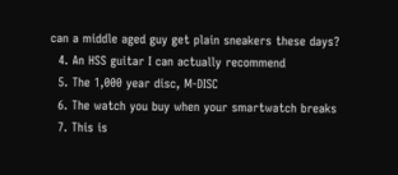can a middle aged guy get plain sneakers these days?
  4. An HSS guitar I can actually recommend
  5. The 1,000 year disc, M-DISC
  6. The watch you buy when your smartwatch breaks
  7. This is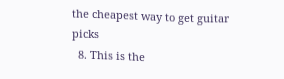the cheapest way to get guitar picks
  8. This is the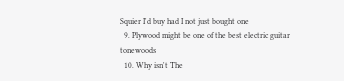Squier I'd buy had I not just bought one
  9. Plywood might be one of the best electric guitar tonewoods
  10. Why isn't The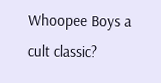Whoopee Boys a cult classic?